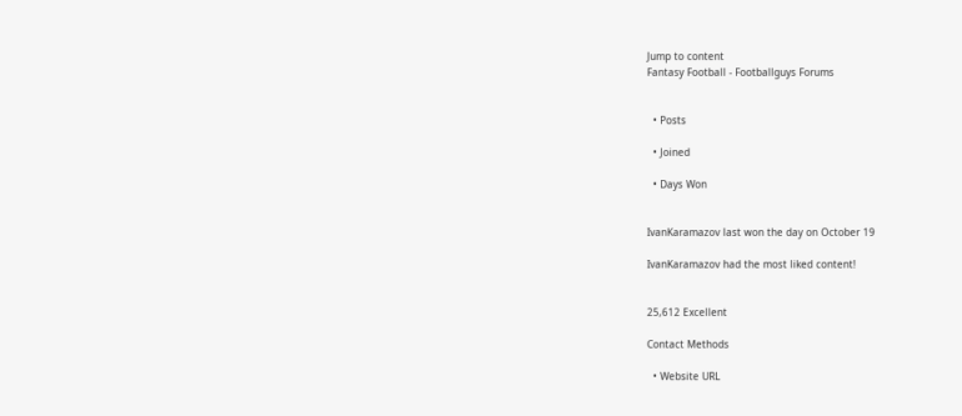Jump to content
Fantasy Football - Footballguys Forums


  • Posts

  • Joined

  • Days Won


IvanKaramazov last won the day on October 19

IvanKaramazov had the most liked content!


25,612 Excellent

Contact Methods

  • Website URL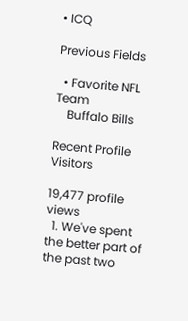• ICQ

Previous Fields

  • Favorite NFL Team
    Buffalo Bills

Recent Profile Visitors

19,477 profile views
  1. We've spent the better part of the past two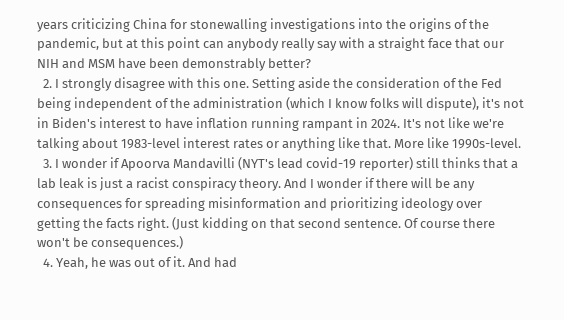years criticizing China for stonewalling investigations into the origins of the pandemic, but at this point can anybody really say with a straight face that our NIH and MSM have been demonstrably better?
  2. I strongly disagree with this one. Setting aside the consideration of the Fed being independent of the administration (which I know folks will dispute), it's not in Biden's interest to have inflation running rampant in 2024. It's not like we're talking about 1983-level interest rates or anything like that. More like 1990s-level.
  3. I wonder if Apoorva Mandavilli (NYT's lead covid-19 reporter) still thinks that a lab leak is just a racist conspiracy theory. And I wonder if there will be any consequences for spreading misinformation and prioritizing ideology over getting the facts right. (Just kidding on that second sentence. Of course there won't be consequences.)
  4. Yeah, he was out of it. And had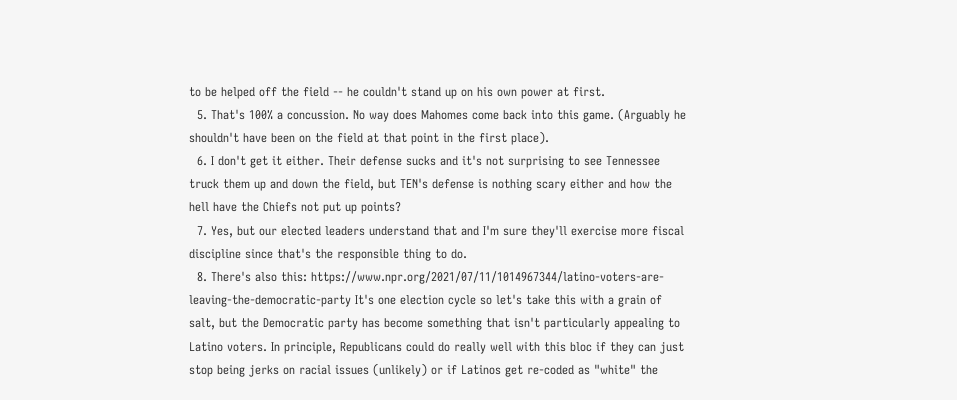to be helped off the field -- he couldn't stand up on his own power at first.
  5. That's 100% a concussion. No way does Mahomes come back into this game. (Arguably he shouldn't have been on the field at that point in the first place).
  6. I don't get it either. Their defense sucks and it's not surprising to see Tennessee truck them up and down the field, but TEN's defense is nothing scary either and how the hell have the Chiefs not put up points?
  7. Yes, but our elected leaders understand that and I'm sure they'll exercise more fiscal discipline since that's the responsible thing to do.
  8. There's also this: https://www.npr.org/2021/07/11/1014967344/latino-voters-are-leaving-the-democratic-party It's one election cycle so let's take this with a grain of salt, but the Democratic party has become something that isn't particularly appealing to Latino voters. In principle, Republicans could do really well with this bloc if they can just stop being jerks on racial issues (unlikely) or if Latinos get re-coded as "white" the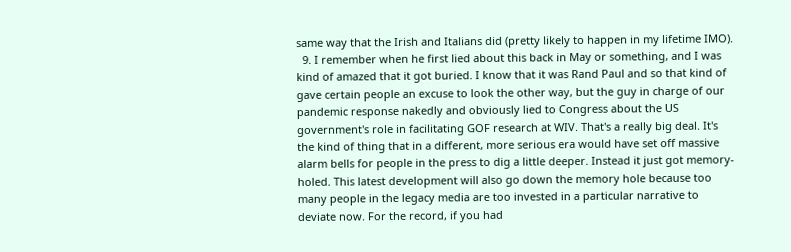same way that the Irish and Italians did (pretty likely to happen in my lifetime IMO).
  9. I remember when he first lied about this back in May or something, and I was kind of amazed that it got buried. I know that it was Rand Paul and so that kind of gave certain people an excuse to look the other way, but the guy in charge of our pandemic response nakedly and obviously lied to Congress about the US government's role in facilitating GOF research at WIV. That's a really big deal. It's the kind of thing that in a different, more serious era would have set off massive alarm bells for people in the press to dig a little deeper. Instead it just got memory-holed. This latest development will also go down the memory hole because too many people in the legacy media are too invested in a particular narrative to deviate now. For the record, if you had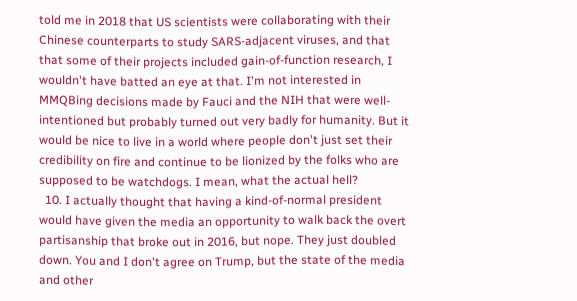told me in 2018 that US scientists were collaborating with their Chinese counterparts to study SARS-adjacent viruses, and that that some of their projects included gain-of-function research, I wouldn't have batted an eye at that. I'm not interested in MMQBing decisions made by Fauci and the NIH that were well-intentioned but probably turned out very badly for humanity. But it would be nice to live in a world where people don't just set their credibility on fire and continue to be lionized by the folks who are supposed to be watchdogs. I mean, what the actual hell?
  10. I actually thought that having a kind-of-normal president would have given the media an opportunity to walk back the overt partisanship that broke out in 2016, but nope. They just doubled down. You and I don't agree on Trump, but the state of the media and other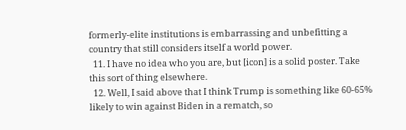formerly-elite institutions is embarrassing and unbefitting a country that still considers itself a world power.
  11. I have no idea who you are, but [icon] is a solid poster. Take this sort of thing elsewhere.
  12. Well, I said above that I think Trump is something like 60-65% likely to win against Biden in a rematch, so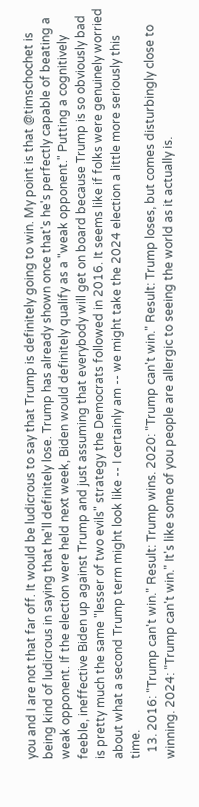you and I are not that far off. It would be ludicrous to say that Trump is definitely going to win. My point is that @timschochet is being kind of ludicrous in saying that he'll definitely lose. Trump has already shown once that's he's perfectly capable of beating a weak opponent. If the election were held next week, Biden would definitely qualify as a "weak opponent." Putting a cognitively feeble, ineffective Biden up against Trump and just assuming that everybody will get on board because Trump is so obviously bad is pretty much the same "lesser of two evils" strategy the Democrats followed in 2016. It seems like if folks were genuinely worried about what a second Trump term might look like -- I certainly am -- we might take the 2024 election a little more seriously this time.
  13. 2016: "Trump can't win." Result: Trump wins. 2020: "Trump can't win." Result: Trump loses, but comes disturbingly close to winning. 2024: "Trump can't win." It's like some of you people are allergic to seeing the world as it actually is.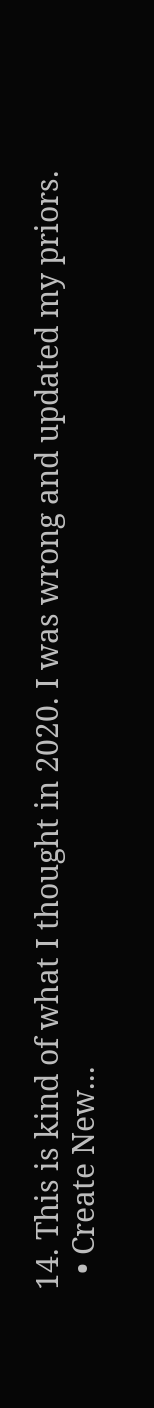14. This is kind of what I thought in 2020. I was wrong and updated my priors.
  • Create New...